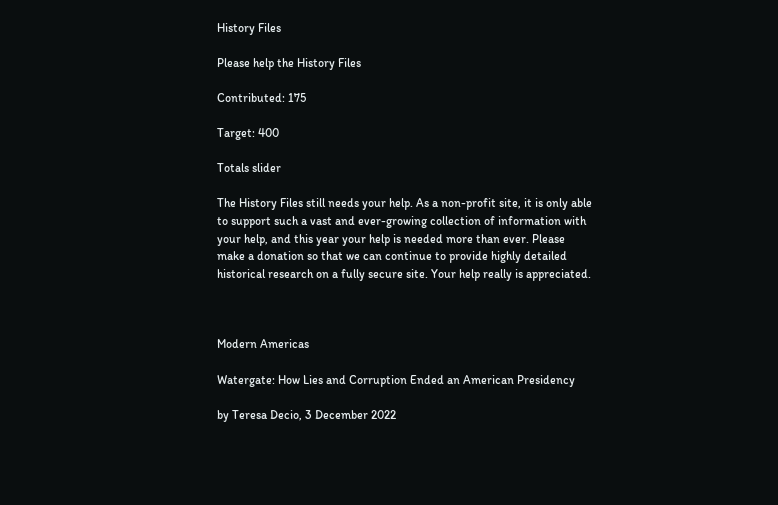History Files

Please help the History Files

Contributed: 175

Target: 400

Totals slider

The History Files still needs your help. As a non-profit site, it is only able to support such a vast and ever-growing collection of information with your help, and this year your help is needed more than ever. Please make a donation so that we can continue to provide highly detailed historical research on a fully secure site. Your help really is appreciated.



Modern Americas

Watergate: How Lies and Corruption Ended an American Presidency

by Teresa Decio, 3 December 2022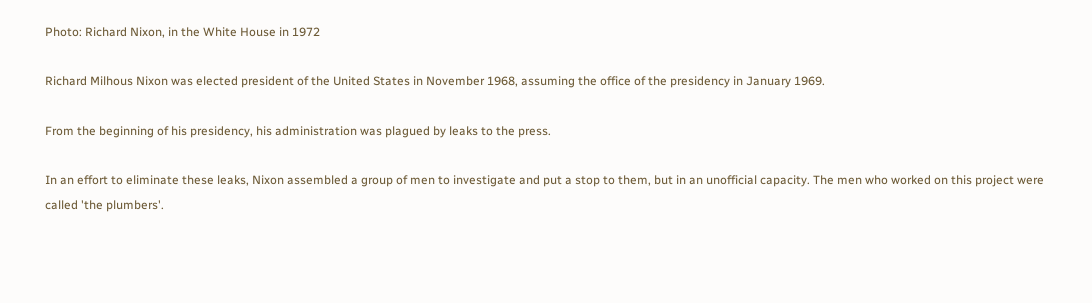Photo: Richard Nixon, in the White House in 1972

Richard Milhous Nixon was elected president of the United States in November 1968, assuming the office of the presidency in January 1969.

From the beginning of his presidency, his administration was plagued by leaks to the press.

In an effort to eliminate these leaks, Nixon assembled a group of men to investigate and put a stop to them, but in an unofficial capacity. The men who worked on this project were called 'the plumbers'.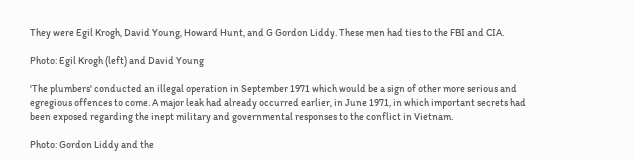They were Egil Krogh, David Young, Howard Hunt, and G Gordon Liddy. These men had ties to the FBI and CIA.

Photo: Egil Krogh (left) and David Young

'The plumbers' conducted an illegal operation in September 1971 which would be a sign of other more serious and egregious offences to come. A major leak had already occurred earlier, in June 1971, in which important secrets had been exposed regarding the inept military and governmental responses to the conflict in Vietnam.

Photo: Gordon Liddy and the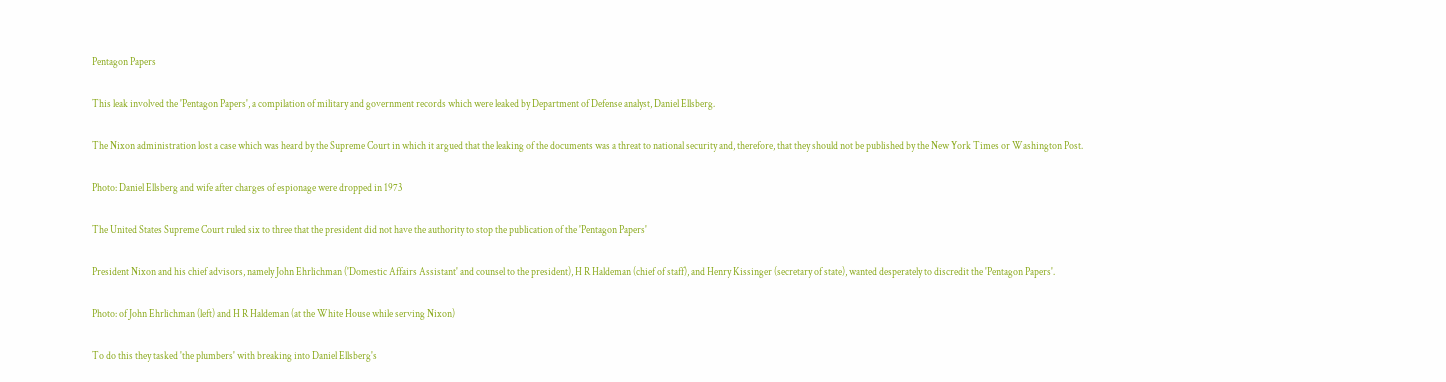Pentagon Papers

This leak involved the 'Pentagon Papers', a compilation of military and government records which were leaked by Department of Defense analyst, Daniel Ellsberg.

The Nixon administration lost a case which was heard by the Supreme Court in which it argued that the leaking of the documents was a threat to national security and, therefore, that they should not be published by the New York Times or Washington Post.

Photo: Daniel Ellsberg and wife after charges of espionage were dropped in 1973

The United States Supreme Court ruled six to three that the president did not have the authority to stop the publication of the 'Pentagon Papers'

President Nixon and his chief advisors, namely John Ehrlichman ('Domestic Affairs Assistant' and counsel to the president), H R Haldeman (chief of staff), and Henry Kissinger (secretary of state), wanted desperately to discredit the 'Pentagon Papers'.

Photo: of John Ehrlichman (left) and H R Haldeman (at the White House while serving Nixon)

To do this they tasked 'the plumbers' with breaking into Daniel Ellsberg's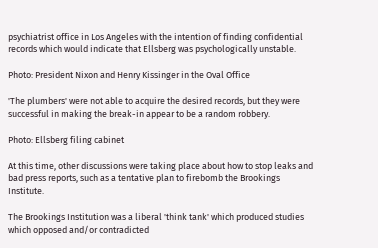psychiatrist office in Los Angeles with the intention of finding confidential records which would indicate that Ellsberg was psychologically unstable.

Photo: President Nixon and Henry Kissinger in the Oval Office

'The plumbers' were not able to acquire the desired records, but they were successful in making the break-in appear to be a random robbery.

Photo: Ellsberg filing cabinet

At this time, other discussions were taking place about how to stop leaks and bad press reports, such as a tentative plan to firebomb the Brookings Institute.

The Brookings Institution was a liberal 'think tank' which produced studies which opposed and/or contradicted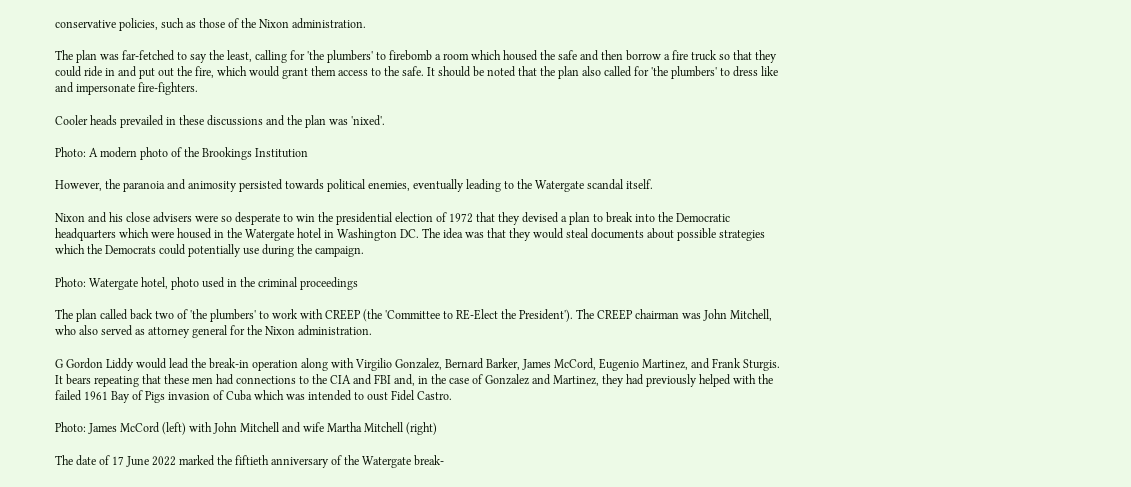conservative policies, such as those of the Nixon administration.

The plan was far-fetched to say the least, calling for 'the plumbers' to firebomb a room which housed the safe and then borrow a fire truck so that they could ride in and put out the fire, which would grant them access to the safe. It should be noted that the plan also called for 'the plumbers' to dress like and impersonate fire-fighters.

Cooler heads prevailed in these discussions and the plan was 'nixed'.

Photo: A modern photo of the Brookings Institution

However, the paranoia and animosity persisted towards political enemies, eventually leading to the Watergate scandal itself.

Nixon and his close advisers were so desperate to win the presidential election of 1972 that they devised a plan to break into the Democratic headquarters which were housed in the Watergate hotel in Washington DC. The idea was that they would steal documents about possible strategies which the Democrats could potentially use during the campaign.

Photo: Watergate hotel, photo used in the criminal proceedings

The plan called back two of 'the plumbers' to work with CREEP (the 'Committee to RE-Elect the President'). The CREEP chairman was John Mitchell, who also served as attorney general for the Nixon administration.

G Gordon Liddy would lead the break-in operation along with Virgilio Gonzalez, Bernard Barker, James McCord, Eugenio Martinez, and Frank Sturgis. It bears repeating that these men had connections to the CIA and FBI and, in the case of Gonzalez and Martinez, they had previously helped with the failed 1961 Bay of Pigs invasion of Cuba which was intended to oust Fidel Castro.

Photo: James McCord (left) with John Mitchell and wife Martha Mitchell (right)

The date of 17 June 2022 marked the fiftieth anniversary of the Watergate break-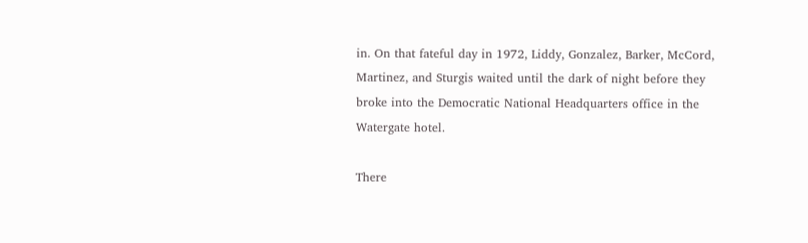in. On that fateful day in 1972, Liddy, Gonzalez, Barker, McCord, Martinez, and Sturgis waited until the dark of night before they broke into the Democratic National Headquarters office in the Watergate hotel.

There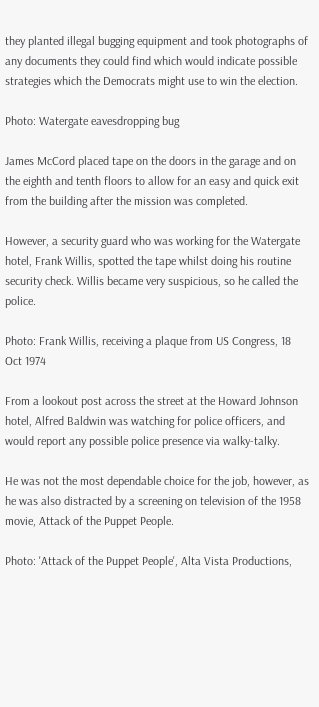they planted illegal bugging equipment and took photographs of any documents they could find which would indicate possible strategies which the Democrats might use to win the election.

Photo: Watergate eavesdropping bug

James McCord placed tape on the doors in the garage and on the eighth and tenth floors to allow for an easy and quick exit from the building after the mission was completed.

However, a security guard who was working for the Watergate hotel, Frank Willis, spotted the tape whilst doing his routine security check. Willis became very suspicious, so he called the police.

Photo: Frank Willis, receiving a plaque from US Congress, 18 Oct 1974

From a lookout post across the street at the Howard Johnson hotel, Alfred Baldwin was watching for police officers, and would report any possible police presence via walky-talky.

He was not the most dependable choice for the job, however, as he was also distracted by a screening on television of the 1958 movie, Attack of the Puppet People.

Photo: 'Attack of the Puppet People', Alta Vista Productions,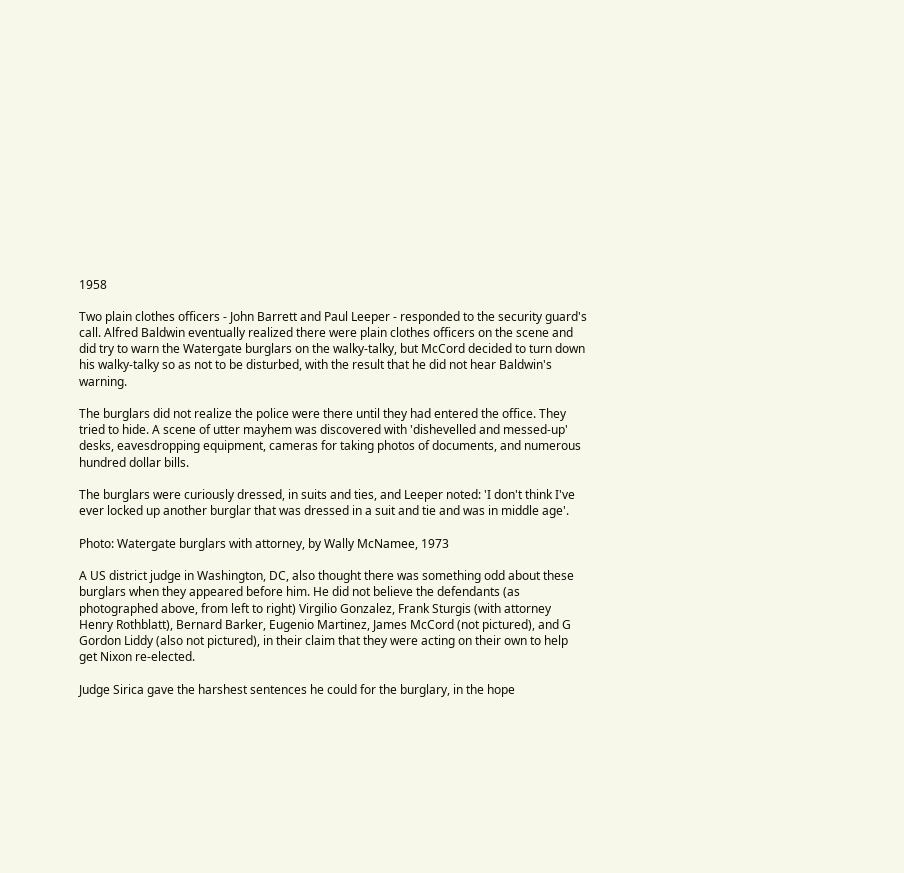1958

Two plain clothes officers - John Barrett and Paul Leeper - responded to the security guard's call. Alfred Baldwin eventually realized there were plain clothes officers on the scene and did try to warn the Watergate burglars on the walky-talky, but McCord decided to turn down his walky-talky so as not to be disturbed, with the result that he did not hear Baldwin's warning.

The burglars did not realize the police were there until they had entered the office. They tried to hide. A scene of utter mayhem was discovered with 'dishevelled and messed-up' desks, eavesdropping equipment, cameras for taking photos of documents, and numerous hundred dollar bills.

The burglars were curiously dressed, in suits and ties, and Leeper noted: 'I don't think I've ever locked up another burglar that was dressed in a suit and tie and was in middle age'.

Photo: Watergate burglars with attorney, by Wally McNamee, 1973

A US district judge in Washington, DC, also thought there was something odd about these burglars when they appeared before him. He did not believe the defendants (as photographed above, from left to right) Virgilio Gonzalez, Frank Sturgis (with attorney Henry Rothblatt), Bernard Barker, Eugenio Martinez, James McCord (not pictured), and G Gordon Liddy (also not pictured), in their claim that they were acting on their own to help get Nixon re-elected.

Judge Sirica gave the harshest sentences he could for the burglary, in the hope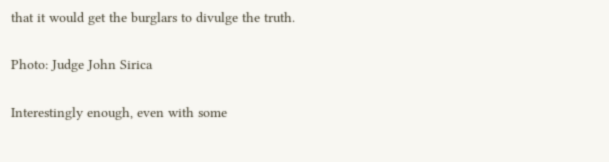that it would get the burglars to divulge the truth.

Photo: Judge John Sirica

Interestingly enough, even with some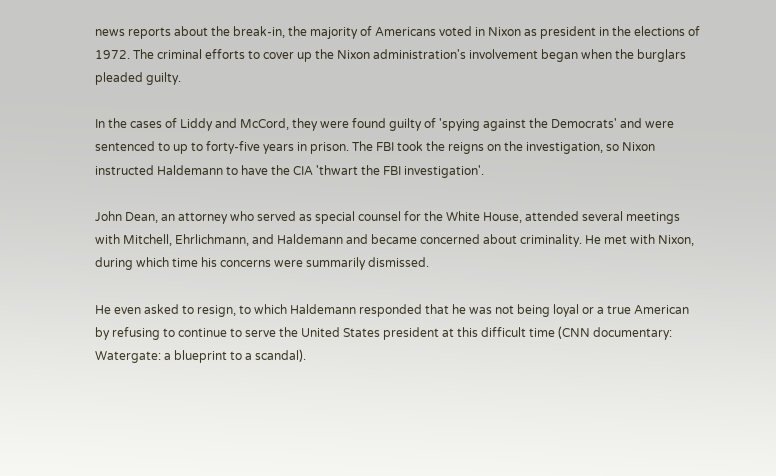news reports about the break-in, the majority of Americans voted in Nixon as president in the elections of 1972. The criminal efforts to cover up the Nixon administration's involvement began when the burglars pleaded guilty.

In the cases of Liddy and McCord, they were found guilty of 'spying against the Democrats' and were sentenced to up to forty-five years in prison. The FBI took the reigns on the investigation, so Nixon instructed Haldemann to have the CIA 'thwart the FBI investigation'.

John Dean, an attorney who served as special counsel for the White House, attended several meetings with Mitchell, Ehrlichmann, and Haldemann and became concerned about criminality. He met with Nixon, during which time his concerns were summarily dismissed.

He even asked to resign, to which Haldemann responded that he was not being loyal or a true American by refusing to continue to serve the United States president at this difficult time (CNN documentary: Watergate: a blueprint to a scandal).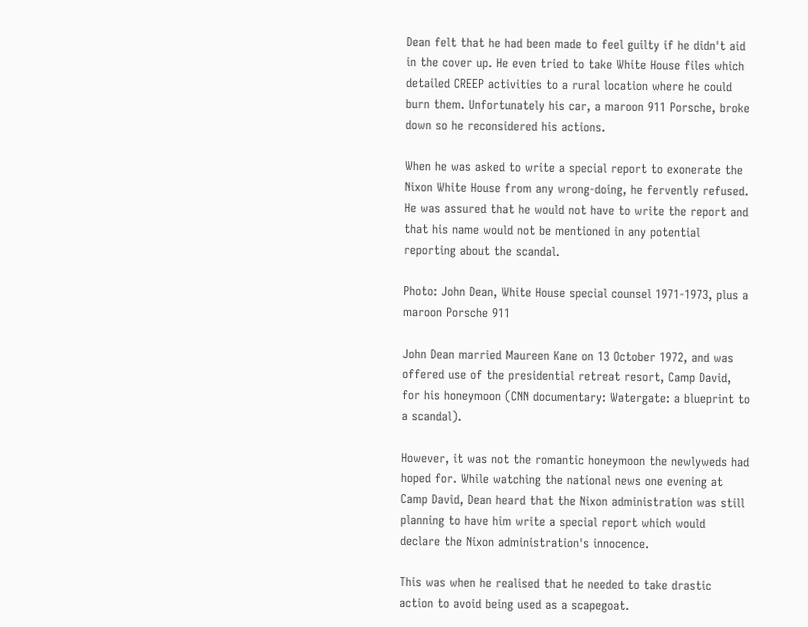Dean felt that he had been made to feel guilty if he didn't aid in the cover up. He even tried to take White House files which detailed CREEP activities to a rural location where he could burn them. Unfortunately his car, a maroon 911 Porsche, broke down so he reconsidered his actions.

When he was asked to write a special report to exonerate the Nixon White House from any wrong-doing, he fervently refused. He was assured that he would not have to write the report and that his name would not be mentioned in any potential reporting about the scandal.

Photo: John Dean, White House special counsel 1971-1973, plus a maroon Porsche 911

John Dean married Maureen Kane on 13 October 1972, and was offered use of the presidential retreat resort, Camp David, for his honeymoon (CNN documentary: Watergate: a blueprint to a scandal).

However, it was not the romantic honeymoon the newlyweds had hoped for. While watching the national news one evening at Camp David, Dean heard that the Nixon administration was still planning to have him write a special report which would declare the Nixon administration's innocence.

This was when he realised that he needed to take drastic action to avoid being used as a scapegoat.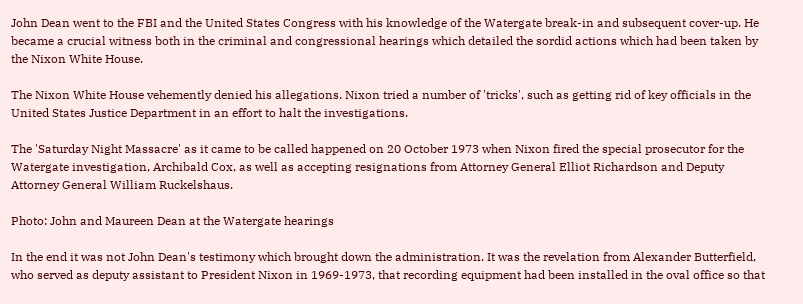John Dean went to the FBI and the United States Congress with his knowledge of the Watergate break-in and subsequent cover-up. He became a crucial witness both in the criminal and congressional hearings which detailed the sordid actions which had been taken by the Nixon White House.

The Nixon White House vehemently denied his allegations. Nixon tried a number of 'tricks', such as getting rid of key officials in the United States Justice Department in an effort to halt the investigations.

The 'Saturday Night Massacre' as it came to be called happened on 20 October 1973 when Nixon fired the special prosecutor for the Watergate investigation, Archibald Cox, as well as accepting resignations from Attorney General Elliot Richardson and Deputy Attorney General William Ruckelshaus.

Photo: John and Maureen Dean at the Watergate hearings

In the end it was not John Dean's testimony which brought down the administration. It was the revelation from Alexander Butterfield, who served as deputy assistant to President Nixon in 1969-1973, that recording equipment had been installed in the oval office so that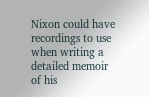Nixon could have recordings to use when writing a detailed memoir of his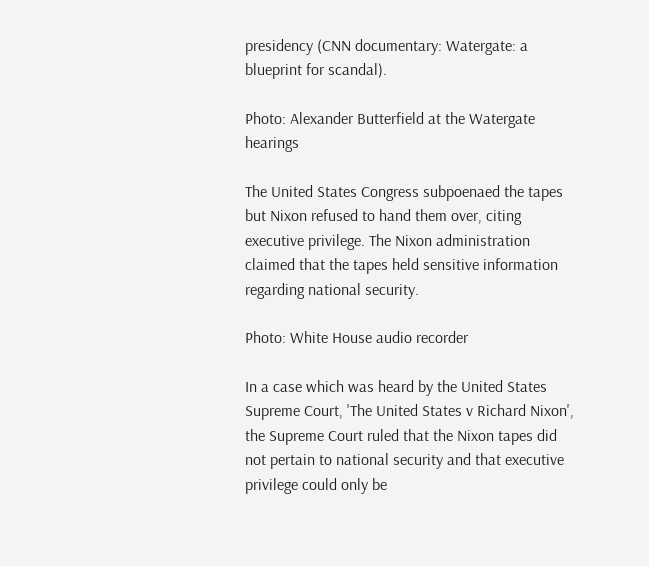presidency (CNN documentary: Watergate: a blueprint for scandal).

Photo: Alexander Butterfield at the Watergate hearings

The United States Congress subpoenaed the tapes but Nixon refused to hand them over, citing executive privilege. The Nixon administration claimed that the tapes held sensitive information regarding national security.

Photo: White House audio recorder

In a case which was heard by the United States Supreme Court, 'The United States v Richard Nixon', the Supreme Court ruled that the Nixon tapes did not pertain to national security and that executive privilege could only be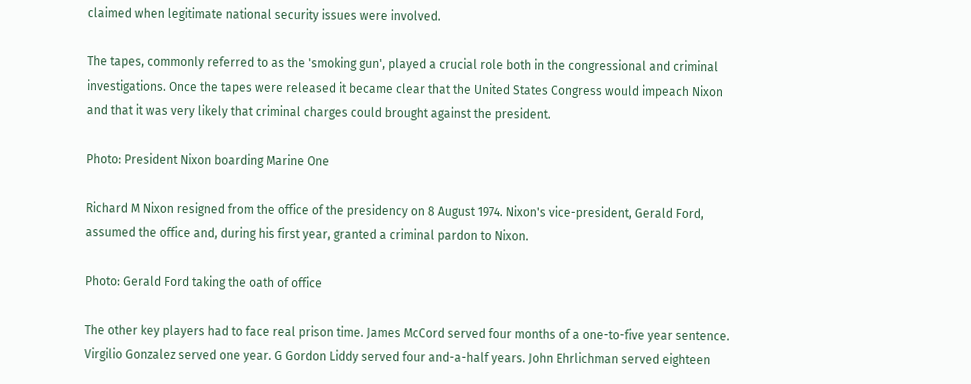claimed when legitimate national security issues were involved.

The tapes, commonly referred to as the 'smoking gun', played a crucial role both in the congressional and criminal investigations. Once the tapes were released it became clear that the United States Congress would impeach Nixon and that it was very likely that criminal charges could brought against the president.

Photo: President Nixon boarding Marine One

Richard M Nixon resigned from the office of the presidency on 8 August 1974. Nixon's vice-president, Gerald Ford, assumed the office and, during his first year, granted a criminal pardon to Nixon.

Photo: Gerald Ford taking the oath of office

The other key players had to face real prison time. James McCord served four months of a one-to-five year sentence. Virgilio Gonzalez served one year. G Gordon Liddy served four and-a-half years. John Ehrlichman served eighteen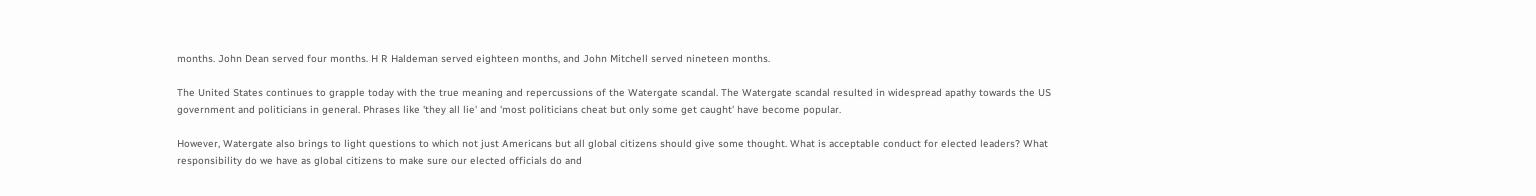months. John Dean served four months. H R Haldeman served eighteen months, and John Mitchell served nineteen months.

The United States continues to grapple today with the true meaning and repercussions of the Watergate scandal. The Watergate scandal resulted in widespread apathy towards the US government and politicians in general. Phrases like 'they all lie' and 'most politicians cheat but only some get caught' have become popular.

However, Watergate also brings to light questions to which not just Americans but all global citizens should give some thought. What is acceptable conduct for elected leaders? What responsibility do we have as global citizens to make sure our elected officials do and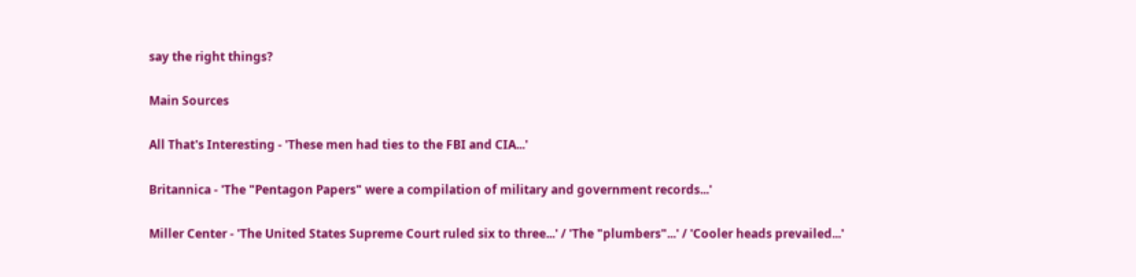say the right things?

Main Sources

All That's Interesting - 'These men had ties to the FBI and CIA...'

Britannica - 'The "Pentagon Papers" were a compilation of military and government records...'

Miller Center - 'The United States Supreme Court ruled six to three...' / 'The "plumbers"...' / 'Cooler heads prevailed...'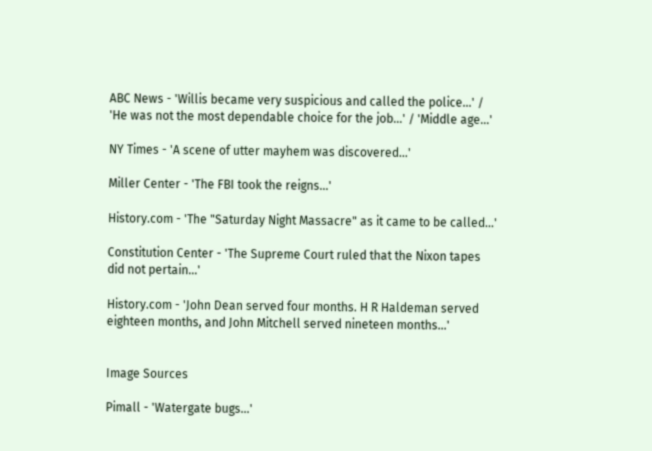ABC News - 'Willis became very suspicious and called the police...' / 'He was not the most dependable choice for the job...' / 'Middle age...'

NY Times - 'A scene of utter mayhem was discovered...'

Miller Center - 'The FBI took the reigns...'

History.com - 'The "Saturday Night Massacre" as it came to be called...'

Constitution Center - 'The Supreme Court ruled that the Nixon tapes did not pertain...'

History.com - 'John Dean served four months. H R Haldeman served eighteen months, and John Mitchell served nineteen months...'


Image Sources

Pimall - 'Watergate bugs...'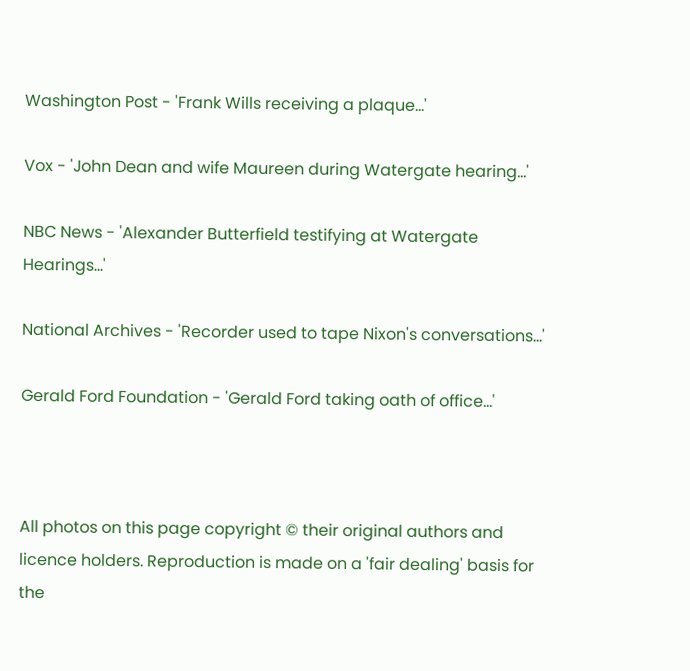Washington Post - 'Frank Wills receiving a plaque...'

Vox - 'John Dean and wife Maureen during Watergate hearing...'

NBC News - 'Alexander Butterfield testifying at Watergate Hearings...'

National Archives - 'Recorder used to tape Nixon's conversations...'

Gerald Ford Foundation - 'Gerald Ford taking oath of office...'



All photos on this page copyright © their original authors and licence holders. Reproduction is made on a 'fair dealing' basis for the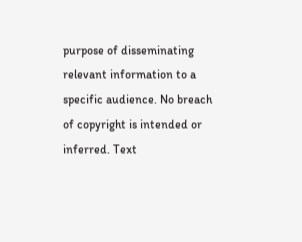purpose of disseminating relevant information to a specific audience. No breach of copyright is intended or inferred. Text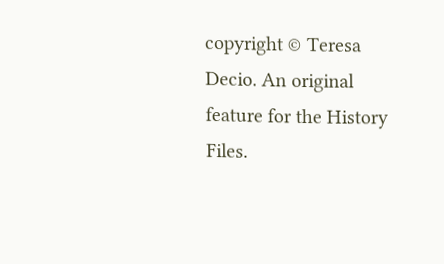copyright © Teresa Decio. An original feature for the History Files.